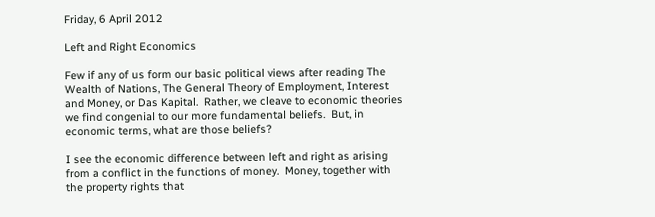Friday, 6 April 2012

Left and Right Economics

Few if any of us form our basic political views after reading The Wealth of Nations, The General Theory of Employment, Interest and Money, or Das Kapital.  Rather, we cleave to economic theories we find congenial to our more fundamental beliefs.  But, in economic terms, what are those beliefs?

I see the economic difference between left and right as arising from a conflict in the functions of money.  Money, together with the property rights that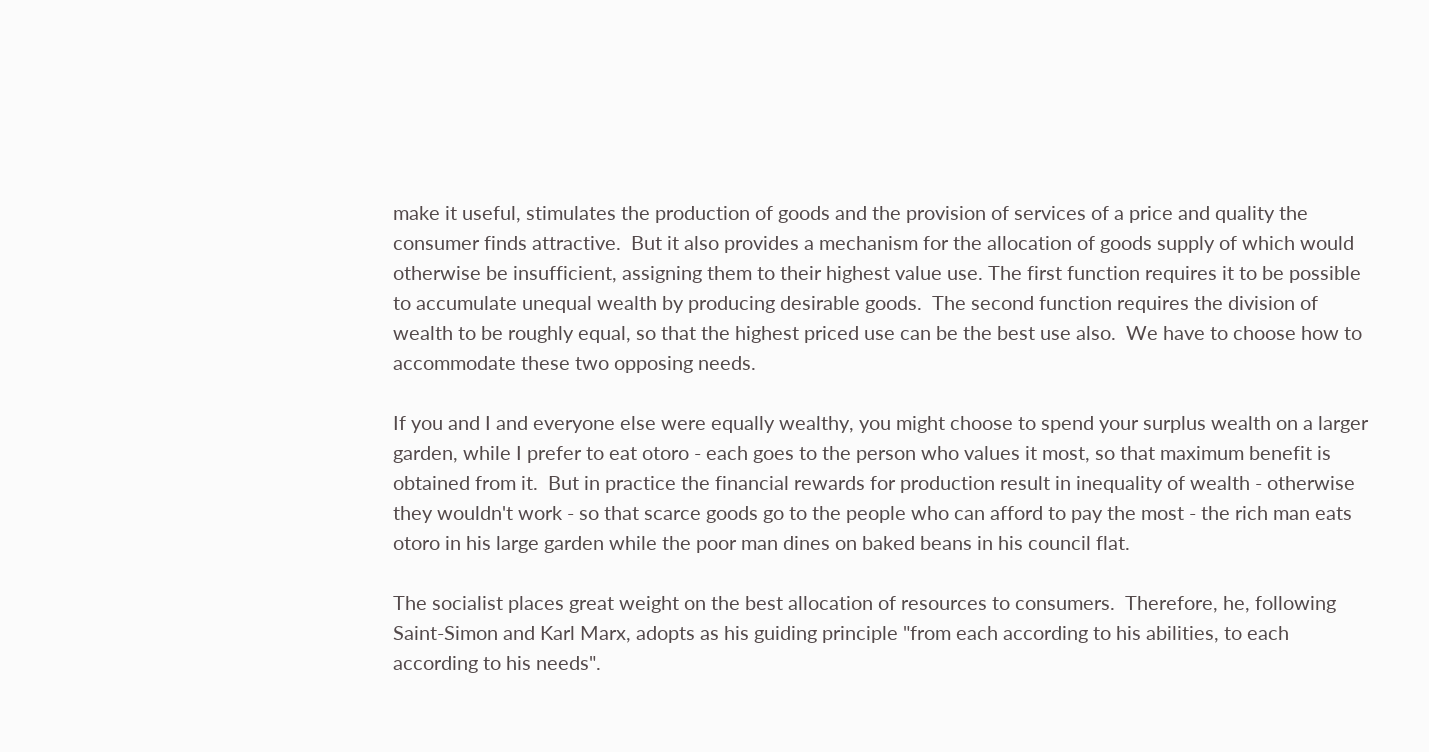make it useful, stimulates the production of goods and the provision of services of a price and quality the consumer finds attractive.  But it also provides a mechanism for the allocation of goods supply of which would otherwise be insufficient, assigning them to their highest value use. The first function requires it to be possible to accumulate unequal wealth by producing desirable goods.  The second function requires the division of wealth to be roughly equal, so that the highest priced use can be the best use also.  We have to choose how to accommodate these two opposing needs.

If you and I and everyone else were equally wealthy, you might choose to spend your surplus wealth on a larger garden, while I prefer to eat otoro - each goes to the person who values it most, so that maximum benefit is obtained from it.  But in practice the financial rewards for production result in inequality of wealth - otherwise they wouldn't work - so that scarce goods go to the people who can afford to pay the most - the rich man eats otoro in his large garden while the poor man dines on baked beans in his council flat.

The socialist places great weight on the best allocation of resources to consumers.  Therefore, he, following Saint-Simon and Karl Marx, adopts as his guiding principle "from each according to his abilities, to each according to his needs".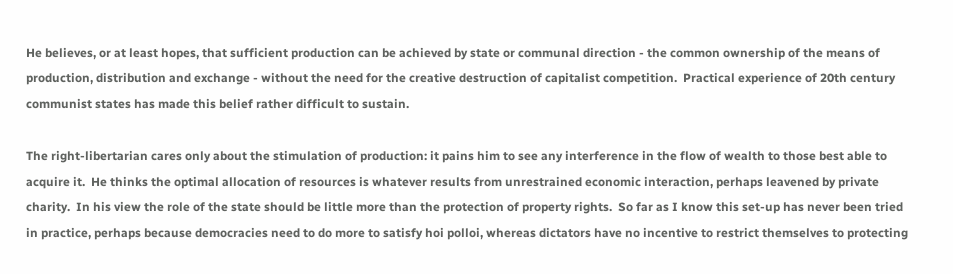He believes, or at least hopes, that sufficient production can be achieved by state or communal direction - the common ownership of the means of production, distribution and exchange - without the need for the creative destruction of capitalist competition.  Practical experience of 20th century communist states has made this belief rather difficult to sustain.

The right-libertarian cares only about the stimulation of production: it pains him to see any interference in the flow of wealth to those best able to acquire it.  He thinks the optimal allocation of resources is whatever results from unrestrained economic interaction, perhaps leavened by private charity.  In his view the role of the state should be little more than the protection of property rights.  So far as I know this set-up has never been tried in practice, perhaps because democracies need to do more to satisfy hoi polloi, whereas dictators have no incentive to restrict themselves to protecting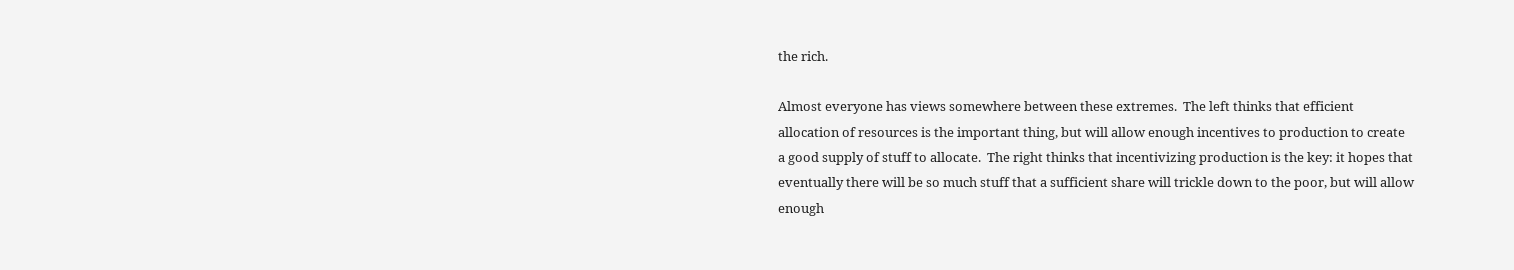the rich.

Almost everyone has views somewhere between these extremes.  The left thinks that efficient allocation of resources is the important thing, but will allow enough incentives to production to create a good supply of stuff to allocate.  The right thinks that incentivizing production is the key: it hopes that eventually there will be so much stuff that a sufficient share will trickle down to the poor, but will allow enough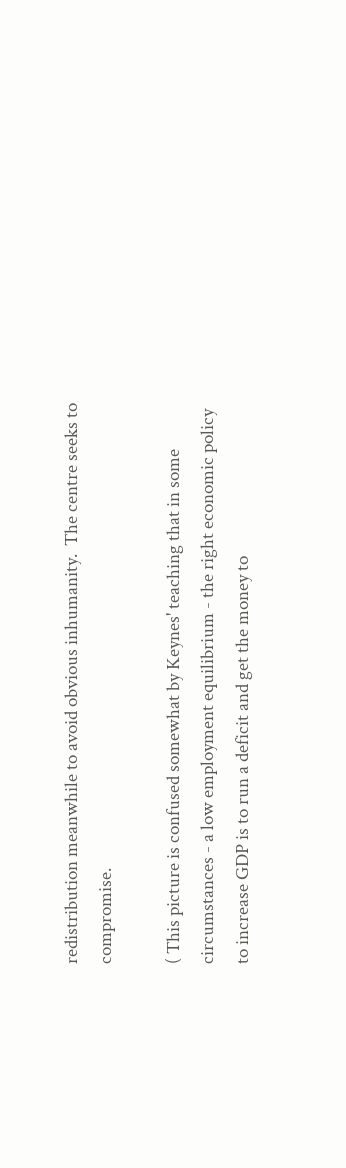redistribution meanwhile to avoid obvious inhumanity.  The centre seeks to compromise.

( This picture is confused somewhat by Keynes' teaching that in some circumstances - a low employment equilibrium - the right economic policy to increase GDP is to run a deficit and get the money to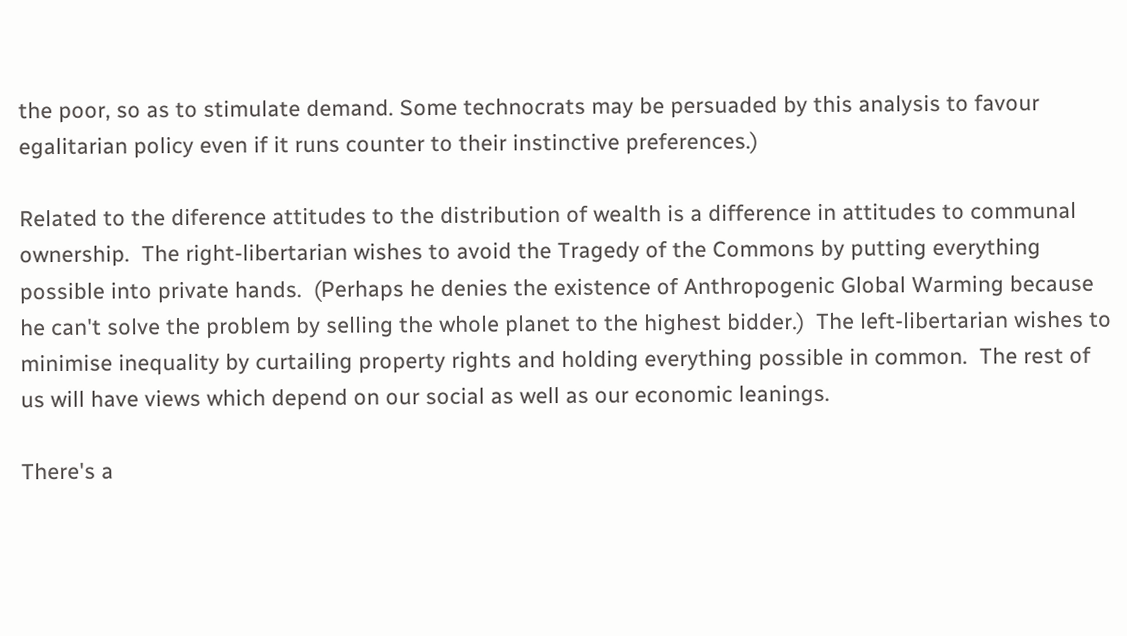the poor, so as to stimulate demand. Some technocrats may be persuaded by this analysis to favour egalitarian policy even if it runs counter to their instinctive preferences.)

Related to the diference attitudes to the distribution of wealth is a difference in attitudes to communal ownership.  The right-libertarian wishes to avoid the Tragedy of the Commons by putting everything possible into private hands.  (Perhaps he denies the existence of Anthropogenic Global Warming because he can't solve the problem by selling the whole planet to the highest bidder.)  The left-libertarian wishes to minimise inequality by curtailing property rights and holding everything possible in common.  The rest of us will have views which depend on our social as well as our economic leanings.

There's a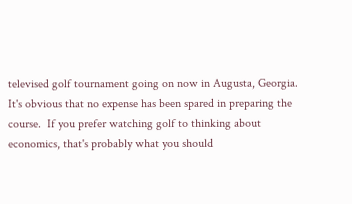televised golf tournament going on now in Augusta, Georgia.  It's obvious that no expense has been spared in preparing the course.  If you prefer watching golf to thinking about economics, that's probably what you should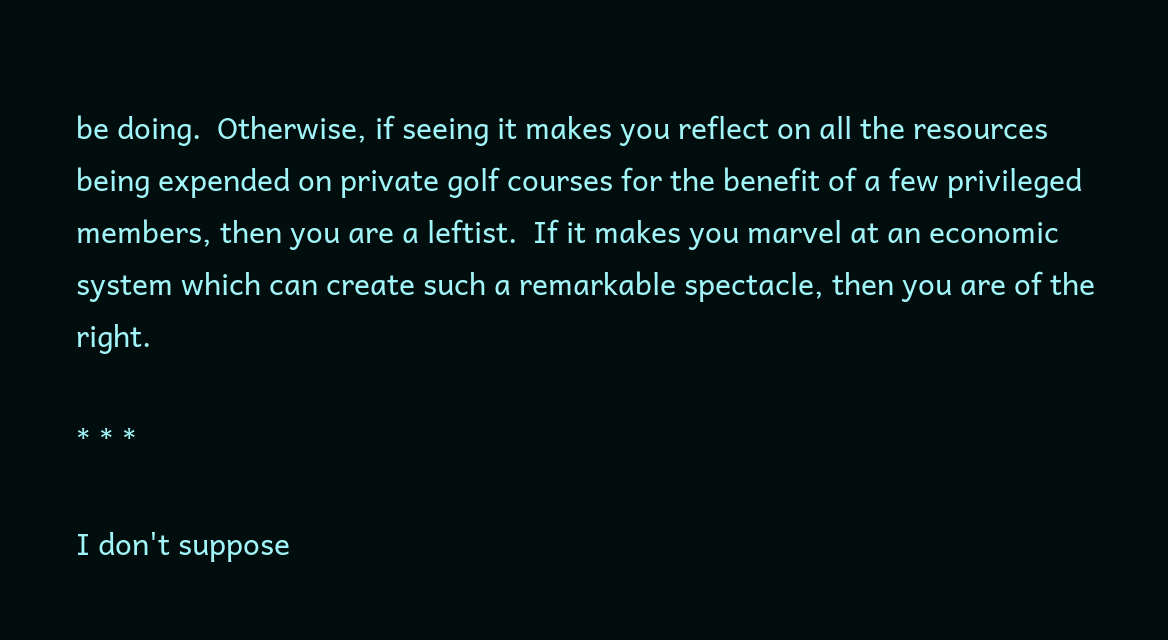be doing.  Otherwise, if seeing it makes you reflect on all the resources being expended on private golf courses for the benefit of a few privileged members, then you are a leftist.  If it makes you marvel at an economic system which can create such a remarkable spectacle, then you are of the right.

* * *

I don't suppose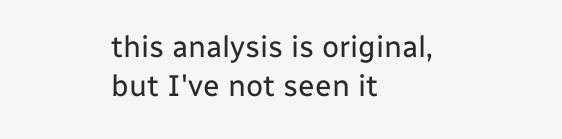this analysis is original, but I've not seen it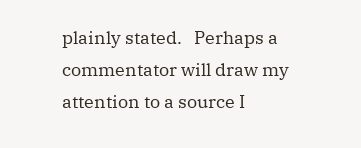plainly stated.   Perhaps a commentator will draw my attention to a source I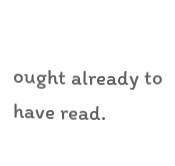ought already to have read.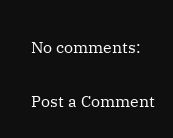No comments:

Post a Comment